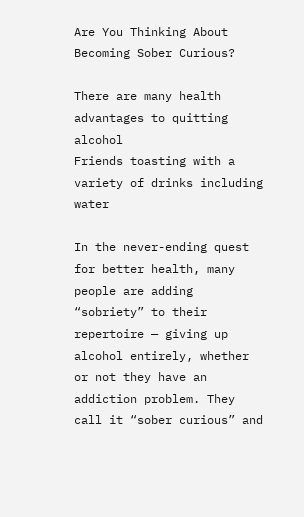Are You Thinking About Becoming Sober Curious?

There are many health advantages to quitting alcohol
Friends toasting with a variety of drinks including water

In the never-ending quest for better health, many people are adding “sobriety” to their repertoire — giving up alcohol entirely, whether or not they have an addiction problem. They call it “sober curious” and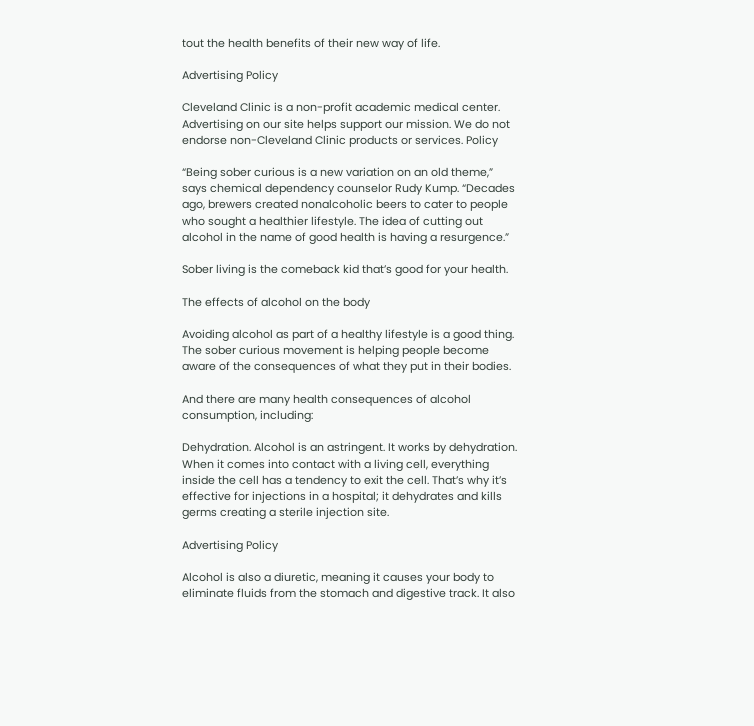tout the health benefits of their new way of life.

Advertising Policy

Cleveland Clinic is a non-profit academic medical center. Advertising on our site helps support our mission. We do not endorse non-Cleveland Clinic products or services. Policy

“Being sober curious is a new variation on an old theme,” says chemical dependency counselor Rudy Kump. “Decades ago, brewers created nonalcoholic beers to cater to people who sought a healthier lifestyle. The idea of cutting out alcohol in the name of good health is having a resurgence.”

Sober living is the comeback kid that’s good for your health.

The effects of alcohol on the body

Avoiding alcohol as part of a healthy lifestyle is a good thing. The sober curious movement is helping people become aware of the consequences of what they put in their bodies.

And there are many health consequences of alcohol consumption, including:

Dehydration. Alcohol is an astringent. It works by dehydration. When it comes into contact with a living cell, everything inside the cell has a tendency to exit the cell. That’s why it’s effective for injections in a hospital; it dehydrates and kills germs creating a sterile injection site.

Advertising Policy

Alcohol is also a diuretic, meaning it causes your body to eliminate fluids from the stomach and digestive track. It also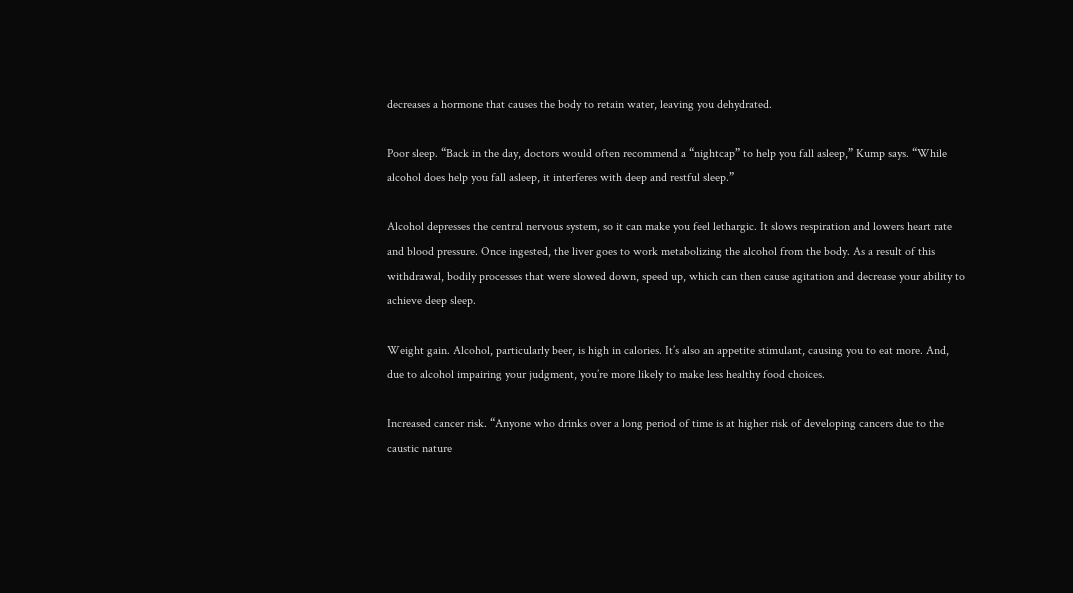decreases a hormone that causes the body to retain water, leaving you dehydrated.

Poor sleep. “Back in the day, doctors would often recommend a “nightcap” to help you fall asleep,” Kump says. “While alcohol does help you fall asleep, it interferes with deep and restful sleep.”

Alcohol depresses the central nervous system, so it can make you feel lethargic. It slows respiration and lowers heart rate and blood pressure. Once ingested, the liver goes to work metabolizing the alcohol from the body. As a result of this withdrawal, bodily processes that were slowed down, speed up, which can then cause agitation and decrease your ability to achieve deep sleep.

Weight gain. Alcohol, particularly beer, is high in calories. It’s also an appetite stimulant, causing you to eat more. And, due to alcohol impairing your judgment, you’re more likely to make less healthy food choices.

Increased cancer risk. “Anyone who drinks over a long period of time is at higher risk of developing cancers due to the caustic nature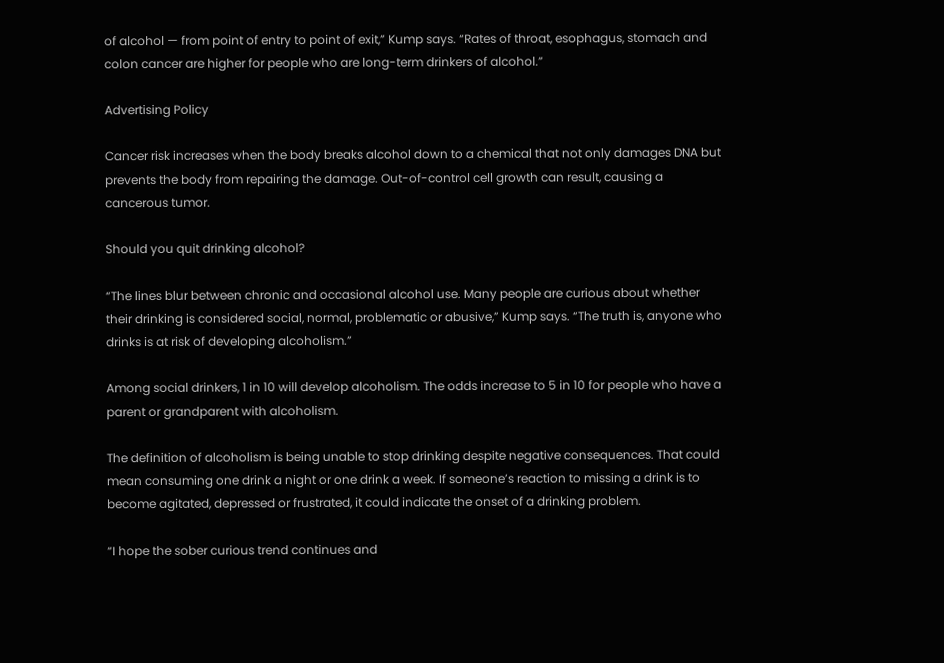of alcohol — from point of entry to point of exit,” Kump says. “Rates of throat, esophagus, stomach and colon cancer are higher for people who are long-term drinkers of alcohol.”

Advertising Policy

Cancer risk increases when the body breaks alcohol down to a chemical that not only damages DNA but prevents the body from repairing the damage. Out-of-control cell growth can result, causing a cancerous tumor.

Should you quit drinking alcohol?

“The lines blur between chronic and occasional alcohol use. Many people are curious about whether their drinking is considered social, normal, problematic or abusive,” Kump says. “The truth is, anyone who drinks is at risk of developing alcoholism.”

Among social drinkers, 1 in 10 will develop alcoholism. The odds increase to 5 in 10 for people who have a parent or grandparent with alcoholism.

The definition of alcoholism is being unable to stop drinking despite negative consequences. That could mean consuming one drink a night or one drink a week. If someone’s reaction to missing a drink is to become agitated, depressed or frustrated, it could indicate the onset of a drinking problem.

“I hope the sober curious trend continues and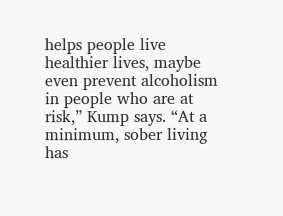helps people live healthier lives, maybe even prevent alcoholism in people who are at risk,” Kump says. “At a minimum, sober living has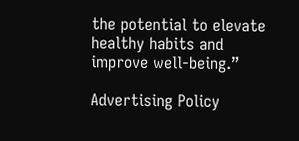the potential to elevate healthy habits and improve well-being.”

Advertising Policy